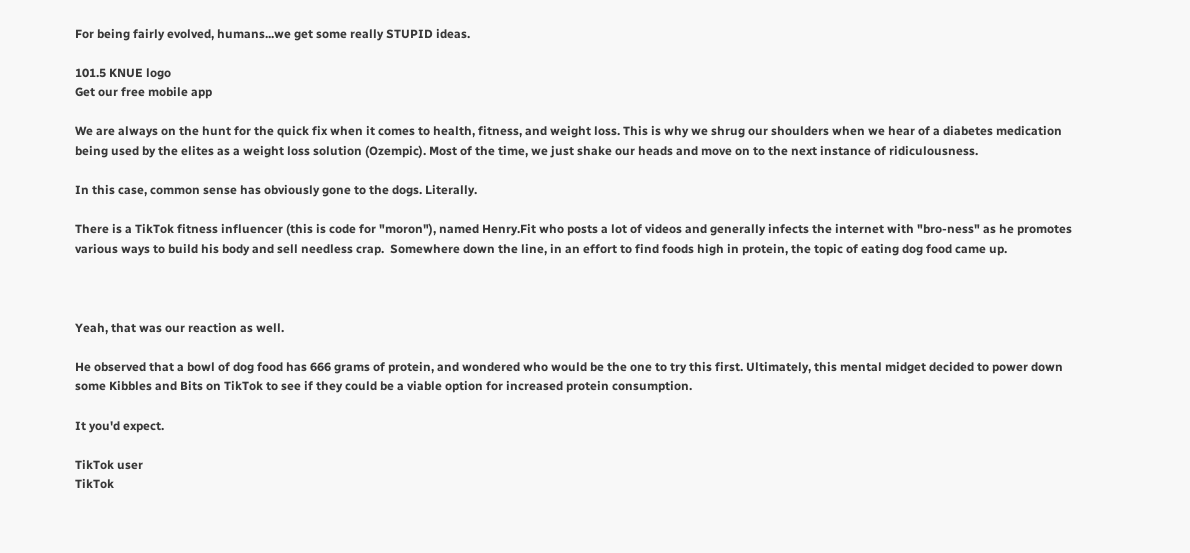For being fairly evolved, humans...we get some really STUPID ideas.

101.5 KNUE logo
Get our free mobile app

We are always on the hunt for the quick fix when it comes to health, fitness, and weight loss. This is why we shrug our shoulders when we hear of a diabetes medication being used by the elites as a weight loss solution (Ozempic). Most of the time, we just shake our heads and move on to the next instance of ridiculousness.

In this case, common sense has obviously gone to the dogs. Literally.

There is a TikTok fitness influencer (this is code for "moron"), named Henry.Fit who posts a lot of videos and generally infects the internet with "bro-ness" as he promotes various ways to build his body and sell needless crap.  Somewhere down the line, in an effort to find foods high in protein, the topic of eating dog food came up.



Yeah, that was our reaction as well.

He observed that a bowl of dog food has 666 grams of protein, and wondered who would be the one to try this first. Ultimately, this mental midget decided to power down some Kibbles and Bits on TikTok to see if they could be a viable option for increased protein consumption.

It you'd expect.

TikTok user
TikTok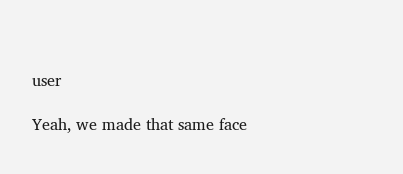user

Yeah, we made that same face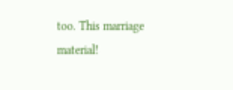too. This marriage material!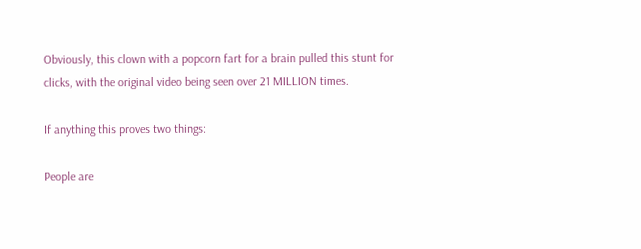Obviously, this clown with a popcorn fart for a brain pulled this stunt for clicks, with the original video being seen over 21 MILLION times.

If anything this proves two things:

People are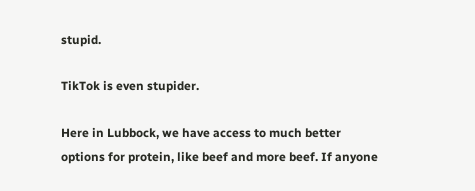stupid.

TikTok is even stupider.

Here in Lubbock, we have access to much better options for protein, like beef and more beef. If anyone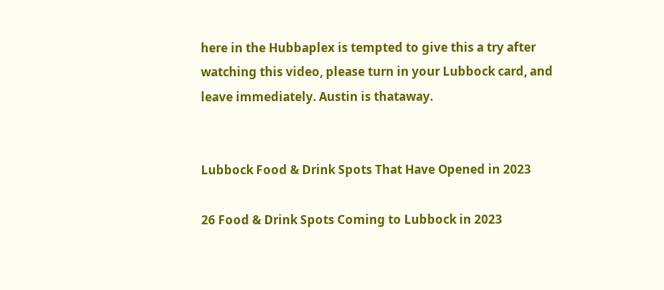here in the Hubbaplex is tempted to give this a try after watching this video, please turn in your Lubbock card, and leave immediately. Austin is thataway.


Lubbock Food & Drink Spots That Have Opened in 2023

26 Food & Drink Spots Coming to Lubbock in 2023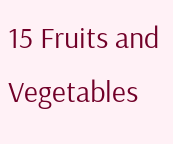15 Fruits and Vegetables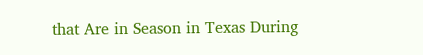that Are in Season in Texas During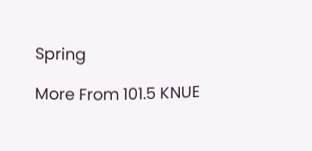Spring

More From 101.5 KNUE